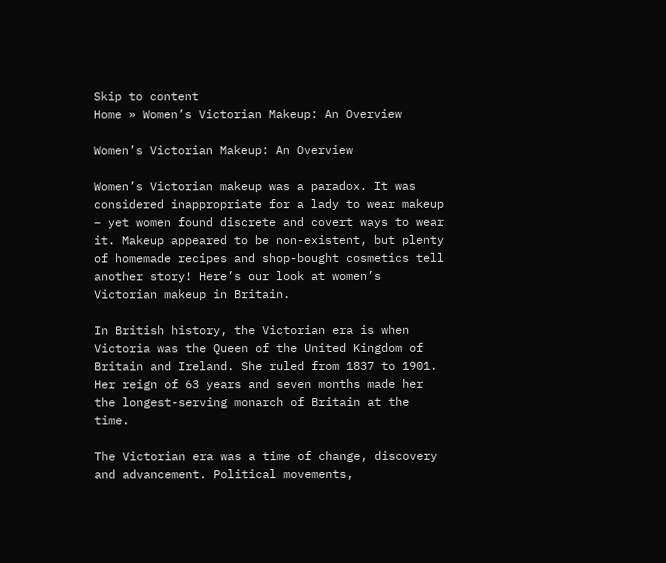Skip to content
Home » Women’s Victorian Makeup: An Overview

Women’s Victorian Makeup: An Overview

Women’s Victorian makeup was a paradox. It was considered inappropriate for a lady to wear makeup – yet women found discrete and covert ways to wear it. Makeup appeared to be non-existent, but plenty of homemade recipes and shop-bought cosmetics tell another story! Here’s our look at women’s Victorian makeup in Britain.

In British history, the Victorian era is when Victoria was the Queen of the United Kingdom of Britain and Ireland. She ruled from 1837 to 1901. Her reign of 63 years and seven months made her the longest-serving monarch of Britain at the time.

The Victorian era was a time of change, discovery and advancement. Political movements,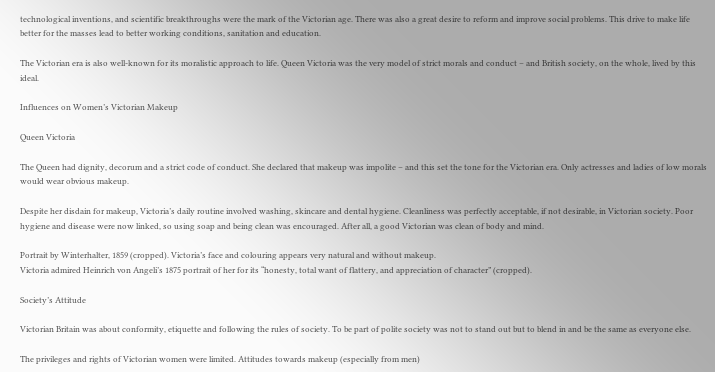technological inventions, and scientific breakthroughs were the mark of the Victorian age. There was also a great desire to reform and improve social problems. This drive to make life better for the masses lead to better working conditions, sanitation and education.

The Victorian era is also well-known for its moralistic approach to life. Queen Victoria was the very model of strict morals and conduct – and British society, on the whole, lived by this ideal.

Influences on Women’s Victorian Makeup

Queen Victoria

The Queen had dignity, decorum and a strict code of conduct. She declared that makeup was impolite – and this set the tone for the Victorian era. Only actresses and ladies of low morals would wear obvious makeup.

Despite her disdain for makeup, Victoria’s daily routine involved washing, skincare and dental hygiene. Cleanliness was perfectly acceptable, if not desirable, in Victorian society. Poor hygiene and disease were now linked, so using soap and being clean was encouraged. After all, a good Victorian was clean of body and mind.

Portrait by Winterhalter, 1859 (cropped). Victoria’s face and colouring appears very natural and without makeup.
Victoria admired Heinrich von Angeli’s 1875 portrait of her for its “honesty, total want of flattery, and appreciation of character” (cropped).

Society’s Attitude

Victorian Britain was about conformity, etiquette and following the rules of society. To be part of polite society was not to stand out but to blend in and be the same as everyone else.

The privileges and rights of Victorian women were limited. Attitudes towards makeup (especially from men)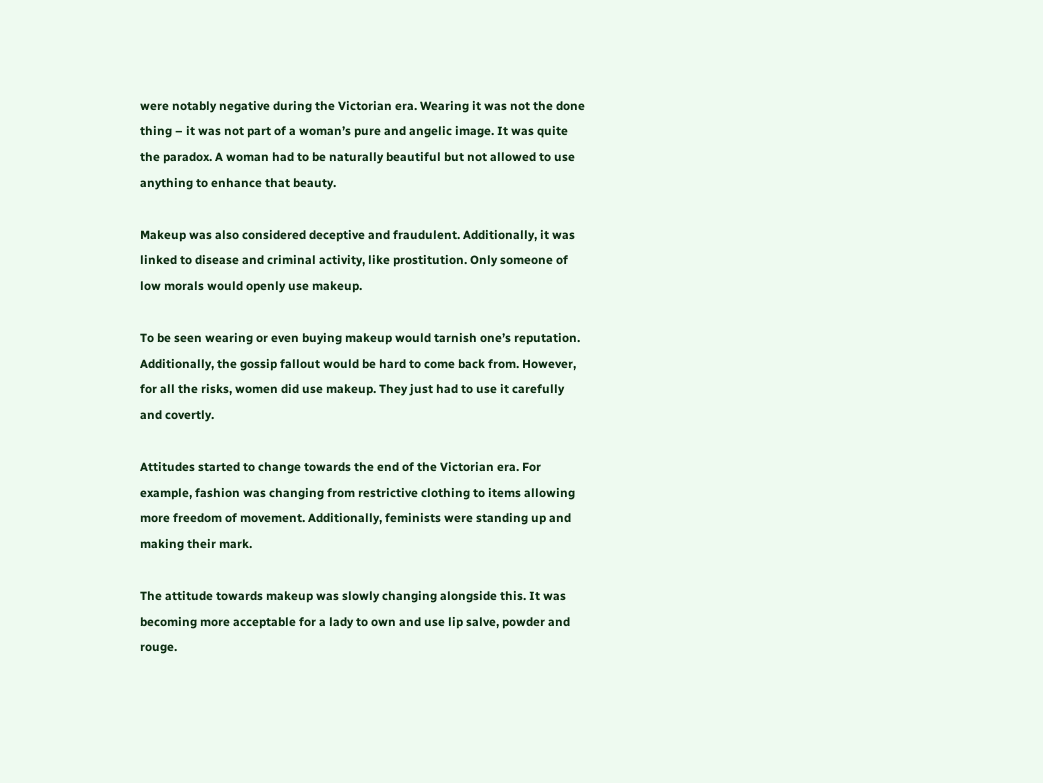were notably negative during the Victorian era. Wearing it was not the done thing – it was not part of a woman’s pure and angelic image. It was quite the paradox. A woman had to be naturally beautiful but not allowed to use anything to enhance that beauty.

Makeup was also considered deceptive and fraudulent. Additionally, it was linked to disease and criminal activity, like prostitution. Only someone of low morals would openly use makeup.

To be seen wearing or even buying makeup would tarnish one’s reputation. Additionally, the gossip fallout would be hard to come back from. However, for all the risks, women did use makeup. They just had to use it carefully and covertly.

Attitudes started to change towards the end of the Victorian era. For example, fashion was changing from restrictive clothing to items allowing more freedom of movement. Additionally, feminists were standing up and making their mark.

The attitude towards makeup was slowly changing alongside this. It was becoming more acceptable for a lady to own and use lip salve, powder and rouge.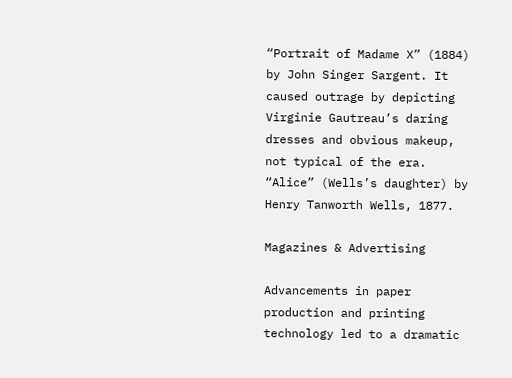“Portrait of Madame X” (1884) by John Singer Sargent. It caused outrage by depicting Virginie Gautreau’s daring dresses and obvious makeup, not typical of the era.
“Alice” (Wells’s daughter) by Henry Tanworth Wells, 1877.

Magazines & Advertising

Advancements in paper production and printing technology led to a dramatic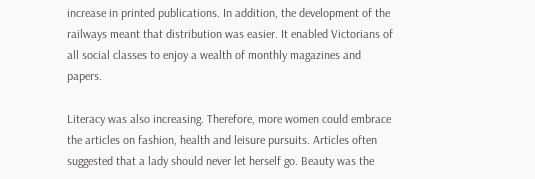increase in printed publications. In addition, the development of the railways meant that distribution was easier. It enabled Victorians of all social classes to enjoy a wealth of monthly magazines and papers.

Literacy was also increasing. Therefore, more women could embrace the articles on fashion, health and leisure pursuits. Articles often suggested that a lady should never let herself go. Beauty was the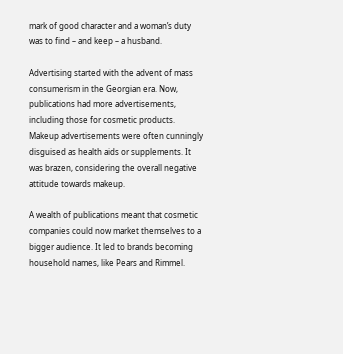mark of good character and a woman’s duty was to find – and keep – a husband.

Advertising started with the advent of mass consumerism in the Georgian era. Now, publications had more advertisements, including those for cosmetic products. Makeup advertisements were often cunningly disguised as health aids or supplements. It was brazen, considering the overall negative attitude towards makeup.

A wealth of publications meant that cosmetic companies could now market themselves to a bigger audience. It led to brands becoming household names, like Pears and Rimmel.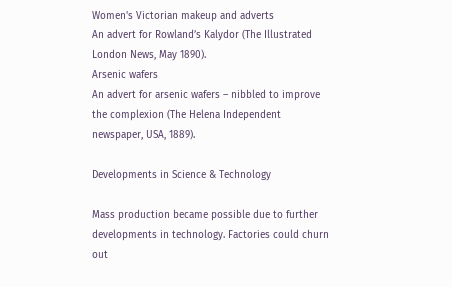Women's Victorian makeup and adverts
An advert for Rowland’s Kalydor (The Illustrated London News, May 1890).
Arsenic wafers
An advert for arsenic wafers – nibbled to improve the complexion (The Helena Independent newspaper, USA, 1889).

Developments in Science & Technology

Mass production became possible due to further developments in technology. Factories could churn out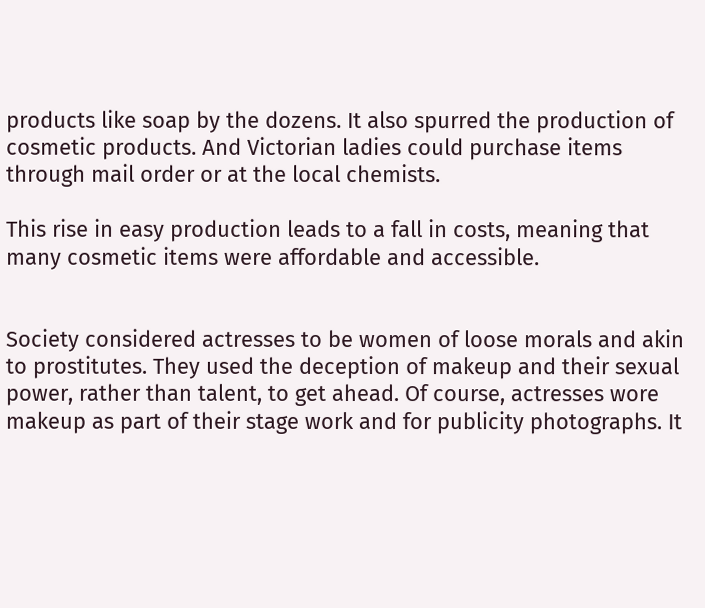products like soap by the dozens. It also spurred the production of cosmetic products. And Victorian ladies could purchase items through mail order or at the local chemists.

This rise in easy production leads to a fall in costs, meaning that many cosmetic items were affordable and accessible.


Society considered actresses to be women of loose morals and akin to prostitutes. They used the deception of makeup and their sexual power, rather than talent, to get ahead. Of course, actresses wore makeup as part of their stage work and for publicity photographs. It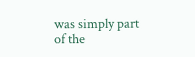was simply part of the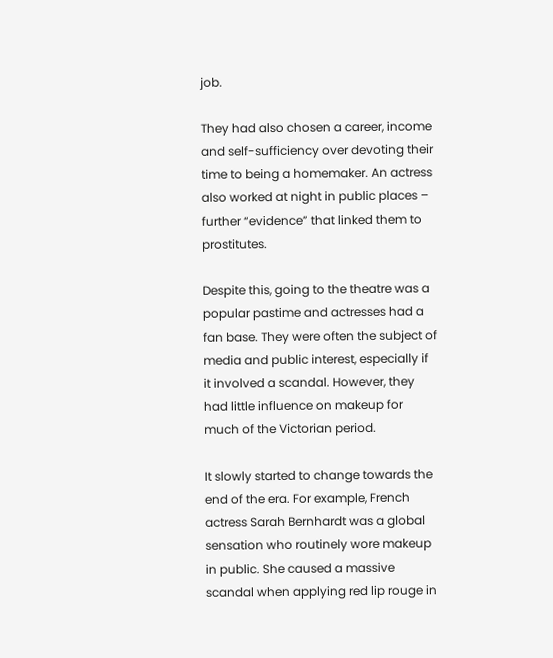job.

They had also chosen a career, income and self-sufficiency over devoting their time to being a homemaker. An actress also worked at night in public places – further “evidence” that linked them to prostitutes.

Despite this, going to the theatre was a popular pastime and actresses had a fan base. They were often the subject of media and public interest, especially if it involved a scandal. However, they had little influence on makeup for much of the Victorian period.

It slowly started to change towards the end of the era. For example, French actress Sarah Bernhardt was a global sensation who routinely wore makeup in public. She caused a massive scandal when applying red lip rouge in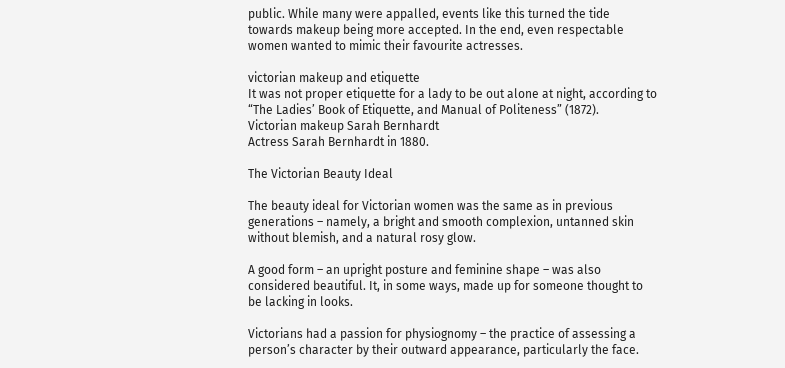public. While many were appalled, events like this turned the tide towards makeup being more accepted. In the end, even respectable women wanted to mimic their favourite actresses.

victorian makeup and etiquette
It was not proper etiquette for a lady to be out alone at night, according to “The Ladies’ Book of Etiquette, and Manual of Politeness” (1872).
Victorian makeup Sarah Bernhardt
Actress Sarah Bernhardt in 1880.

The Victorian Beauty Ideal

The beauty ideal for Victorian women was the same as in previous generations – namely, a bright and smooth complexion, untanned skin without blemish, and a natural rosy glow.

A good form – an upright posture and feminine shape – was also considered beautiful. It, in some ways, made up for someone thought to be lacking in looks.

Victorians had a passion for physiognomy – the practice of assessing a person’s character by their outward appearance, particularly the face.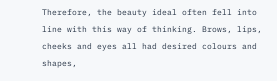Therefore, the beauty ideal often fell into line with this way of thinking. Brows, lips, cheeks and eyes all had desired colours and shapes,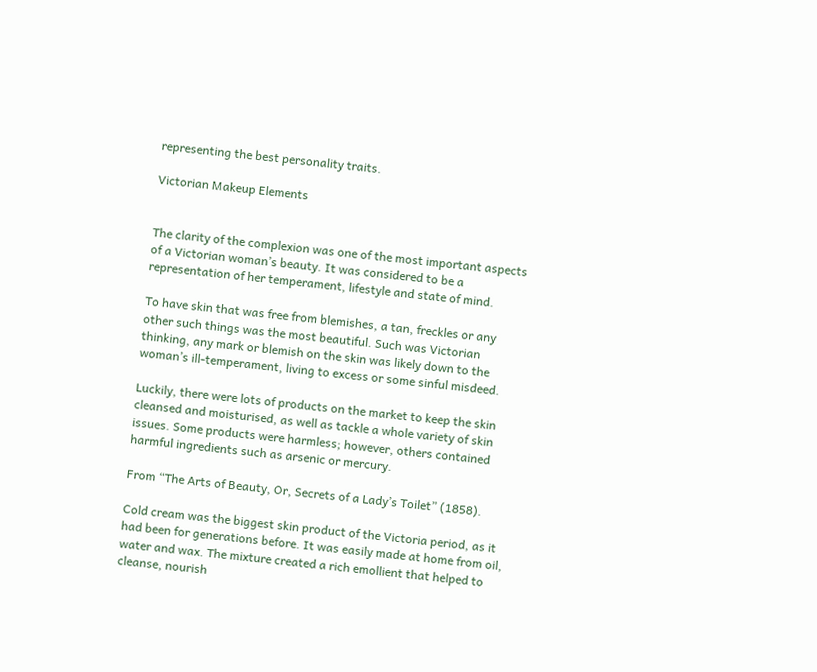representing the best personality traits.

Victorian Makeup Elements


The clarity of the complexion was one of the most important aspects of a Victorian woman’s beauty. It was considered to be a representation of her temperament, lifestyle and state of mind.

To have skin that was free from blemishes, a tan, freckles or any other such things was the most beautiful. Such was Victorian thinking, any mark or blemish on the skin was likely down to the woman’s ill-temperament, living to excess or some sinful misdeed.

Luckily, there were lots of products on the market to keep the skin cleansed and moisturised, as well as tackle a whole variety of skin issues. Some products were harmless; however, others contained harmful ingredients such as arsenic or mercury.

From “The Arts of Beauty, Or, Secrets of a Lady’s Toilet” (1858).

Cold cream was the biggest skin product of the Victoria period, as it had been for generations before. It was easily made at home from oil, water and wax. The mixture created a rich emollient that helped to cleanse, nourish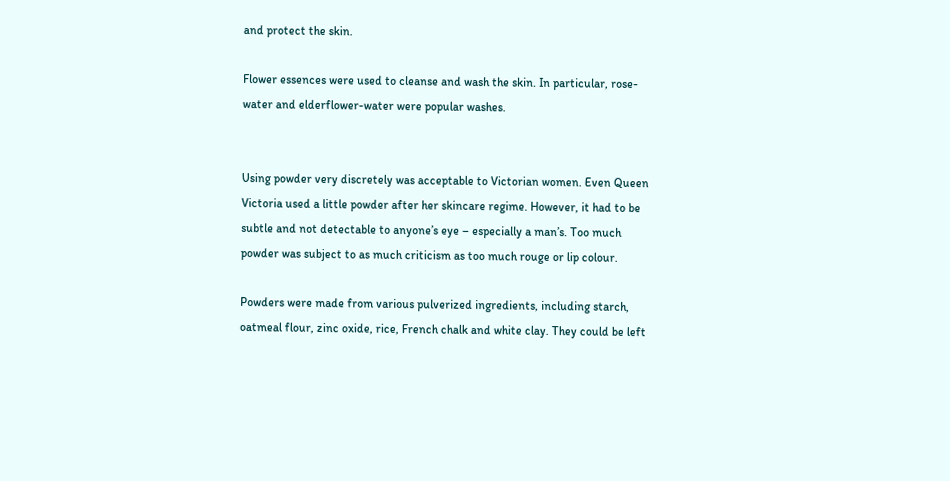and protect the skin.

Flower essences were used to cleanse and wash the skin. In particular, rose-water and elderflower-water were popular washes.


Using powder very discretely was acceptable to Victorian women. Even Queen Victoria used a little powder after her skincare regime. However, it had to be subtle and not detectable to anyone’s eye – especially a man’s. Too much powder was subject to as much criticism as too much rouge or lip colour.

Powders were made from various pulverized ingredients, including starch, oatmeal flour, zinc oxide, rice, French chalk and white clay. They could be left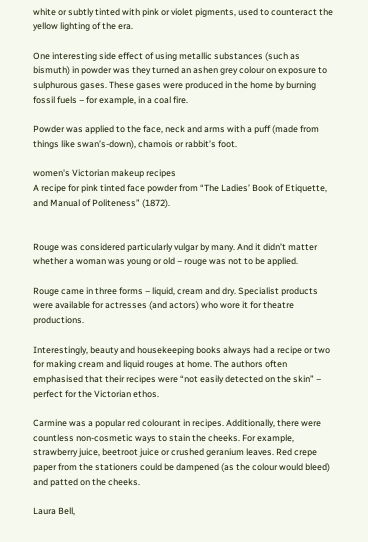white or subtly tinted with pink or violet pigments, used to counteract the yellow lighting of the era.

One interesting side effect of using metallic substances (such as bismuth) in powder was they turned an ashen grey colour on exposure to sulphurous gases. These gases were produced in the home by burning fossil fuels – for example, in a coal fire.

Powder was applied to the face, neck and arms with a puff (made from things like swan’s-down), chamois or rabbit’s foot.

women's Victorian makeup recipes
A recipe for pink tinted face powder from “The Ladies’ Book of Etiquette, and Manual of Politeness” (1872).


Rouge was considered particularly vulgar by many. And it didn’t matter whether a woman was young or old – rouge was not to be applied.

Rouge came in three forms – liquid, cream and dry. Specialist products were available for actresses (and actors) who wore it for theatre productions.

Interestingly, beauty and housekeeping books always had a recipe or two for making cream and liquid rouges at home. The authors often emphasised that their recipes were “not easily detected on the skin” – perfect for the Victorian ethos.

Carmine was a popular red colourant in recipes. Additionally, there were countless non-cosmetic ways to stain the cheeks. For example, strawberry juice, beetroot juice or crushed geranium leaves. Red crepe paper from the stationers could be dampened (as the colour would bleed) and patted on the cheeks.

Laura Bell,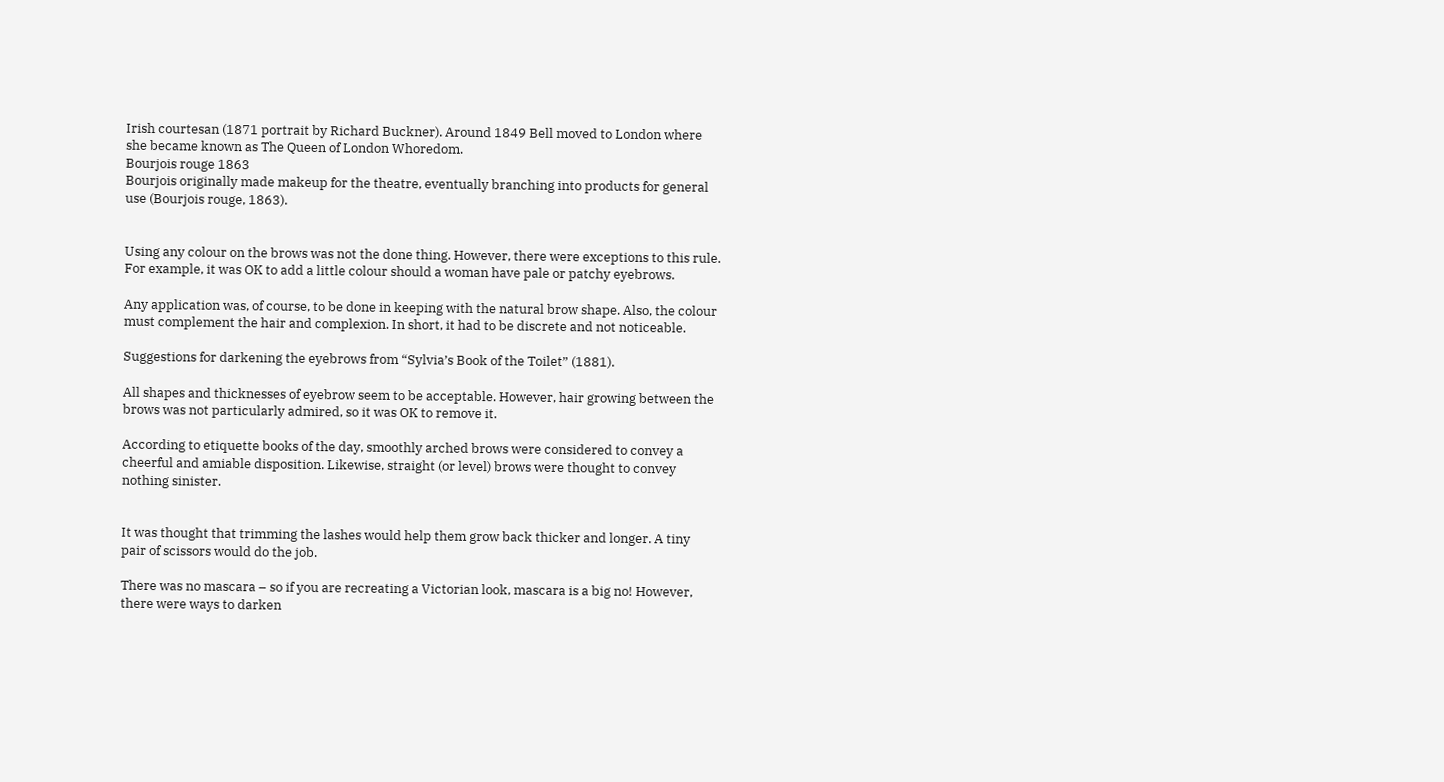Irish courtesan (1871 portrait by Richard Buckner). Around 1849 Bell moved to London where she became known as The Queen of London Whoredom.
Bourjois rouge 1863
Bourjois originally made makeup for the theatre, eventually branching into products for general use (Bourjois rouge, 1863).


Using any colour on the brows was not the done thing. However, there were exceptions to this rule. For example, it was OK to add a little colour should a woman have pale or patchy eyebrows.

Any application was, of course, to be done in keeping with the natural brow shape. Also, the colour must complement the hair and complexion. In short, it had to be discrete and not noticeable.

Suggestions for darkening the eyebrows from “Sylvia’s Book of the Toilet” (1881).

All shapes and thicknesses of eyebrow seem to be acceptable. However, hair growing between the brows was not particularly admired, so it was OK to remove it.

According to etiquette books of the day, smoothly arched brows were considered to convey a cheerful and amiable disposition. Likewise, straight (or level) brows were thought to convey nothing sinister.


It was thought that trimming the lashes would help them grow back thicker and longer. A tiny pair of scissors would do the job.

There was no mascara – so if you are recreating a Victorian look, mascara is a big no! However, there were ways to darken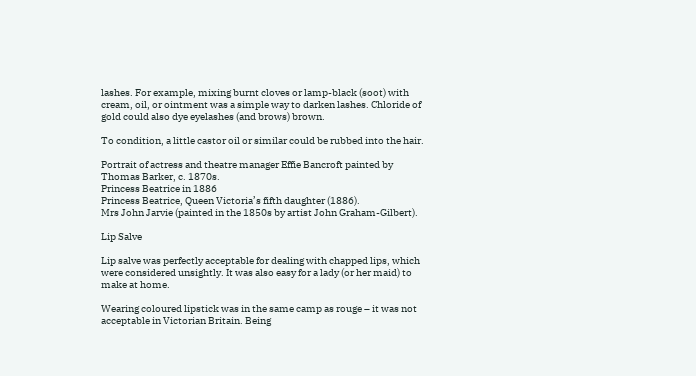lashes. For example, mixing burnt cloves or lamp-black (soot) with cream, oil, or ointment was a simple way to darken lashes. Chloride of gold could also dye eyelashes (and brows) brown.

To condition, a little castor oil or similar could be rubbed into the hair.

Portrait of actress and theatre manager Effie Bancroft painted by Thomas Barker, c. 1870s.
Princess Beatrice in 1886
Princess Beatrice, Queen Victoria’s fifth daughter (1886).
Mrs John Jarvie (painted in the 1850s by artist John Graham-Gilbert).

Lip Salve

Lip salve was perfectly acceptable for dealing with chapped lips, which were considered unsightly. It was also easy for a lady (or her maid) to make at home.

Wearing coloured lipstick was in the same camp as rouge – it was not acceptable in Victorian Britain. Being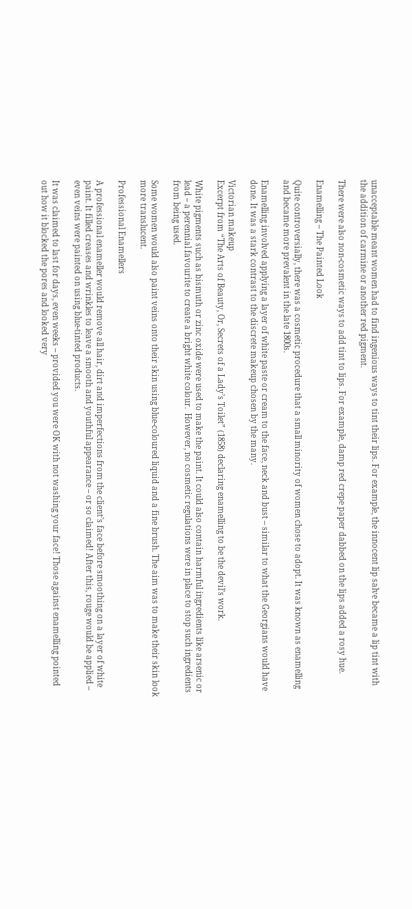unacceptable meant women had to find ingenious ways to tint their lips. For example, the innocent lip salve became a lip tint with the addition of carmine or another red pigment.

There were also non-cosmetic ways to add tint to lips. For example, damp red crepe paper dabbed on the lips added a rosy hue.

Enamelling – The Painted Look

Quite controversially, there was a cosmetic procedure that a small minority of women chose to adopt. It was known as enamelling and became more prevalent in the late 1800s.

Enamelling involved applying a layer of white paste or cream to the face, neck and bust – similar to what the Georgians would have done. It was a stark contrast to the discrete makeup chosen by the many.

Victorian makeup
Excerpt from “The Arts of Beauty, Or, Secrets of a Lady’s Toilet” (1858) declaring enamelling to be the devil’s work.

White pigments such as bismuth or zinc oxide were used to make the paint. It could also contain harmful ingredients like arsenic or lead – a perennial favourite to create a bright white colour.  However, no cosmetic regulations were in place to stop such ingredients from being used.

Some women would also paint veins onto their skin using blue-coloured liquid and a fine brush. The aim was to make their skin look more translucent.

Professional Enamellers

A professional enameller would remove all hair, dirt and imperfections from the client’s face before smoothing on a layer of white paint. It filled creases and wrinkles to leave a smooth and youthful appearance – or so claimed! After this, rouge would be applied – even veins were painted on using blue-tinted products.

It was claimed to last for days, even weeks – provided you were OK with not washing your face! Those against enamelling pointed out how it blocked the pores and looked very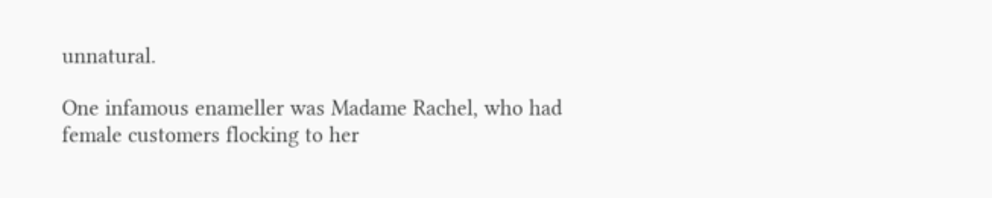unnatural.

One infamous enameller was Madame Rachel, who had female customers flocking to her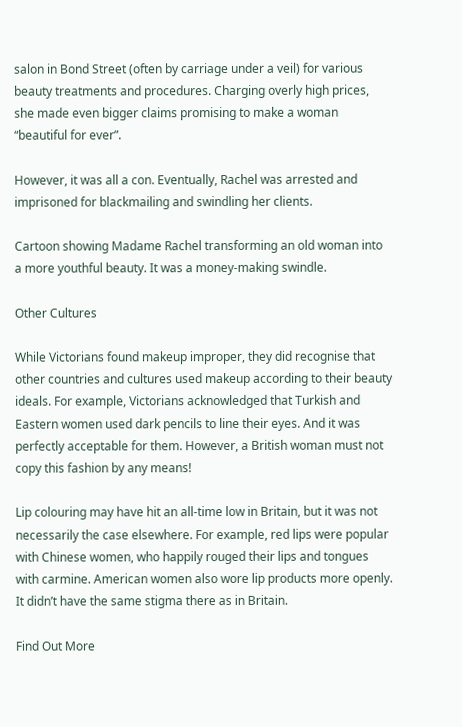salon in Bond Street (often by carriage under a veil) for various beauty treatments and procedures. Charging overly high prices, she made even bigger claims promising to make a woman “beautiful for ever”.

However, it was all a con. Eventually, Rachel was arrested and imprisoned for blackmailing and swindling her clients.

Cartoon showing Madame Rachel transforming an old woman into a more youthful beauty. It was a money-making swindle.

Other Cultures

While Victorians found makeup improper, they did recognise that other countries and cultures used makeup according to their beauty ideals. For example, Victorians acknowledged that Turkish and Eastern women used dark pencils to line their eyes. And it was perfectly acceptable for them. However, a British woman must not copy this fashion by any means!

Lip colouring may have hit an all-time low in Britain, but it was not necessarily the case elsewhere. For example, red lips were popular with Chinese women, who happily rouged their lips and tongues with carmine. American women also wore lip products more openly. It didn’t have the same stigma there as in Britain.

Find Out More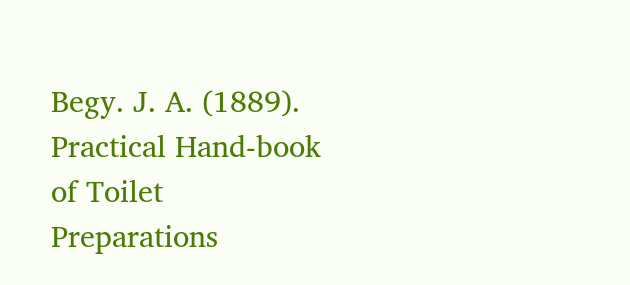Begy. J. A. (1889). Practical Hand-book of Toilet Preparations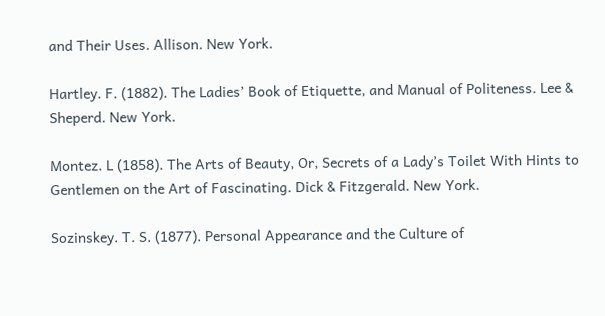and Their Uses. Allison. New York.

Hartley. F. (1882). The Ladies’ Book of Etiquette, and Manual of Politeness. Lee & Sheperd. New York.

Montez. L (1858). The Arts of Beauty, Or, Secrets of a Lady’s Toilet With Hints to Gentlemen on the Art of Fascinating. Dick & Fitzgerald. New York.

Sozinskey. T. S. (1877). Personal Appearance and the Culture of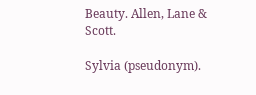Beauty. Allen, Lane & Scott.

Sylvia (pseudonym).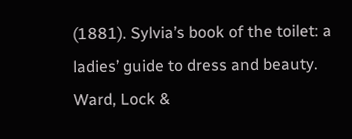(1881). Sylvia’s book of the toilet: a ladies’ guide to dress and beauty. Ward, Lock &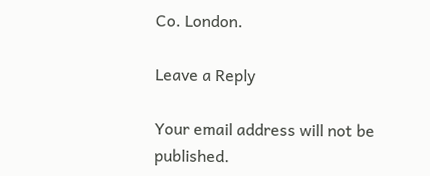Co. London.

Leave a Reply

Your email address will not be published.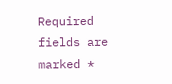Required fields are marked *